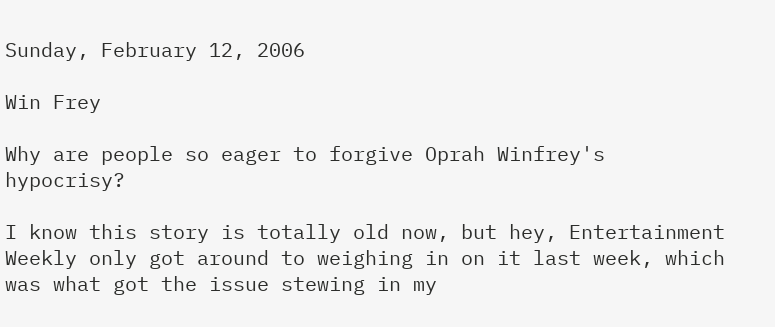Sunday, February 12, 2006

Win Frey

Why are people so eager to forgive Oprah Winfrey's hypocrisy?

I know this story is totally old now, but hey, Entertainment Weekly only got around to weighing in on it last week, which was what got the issue stewing in my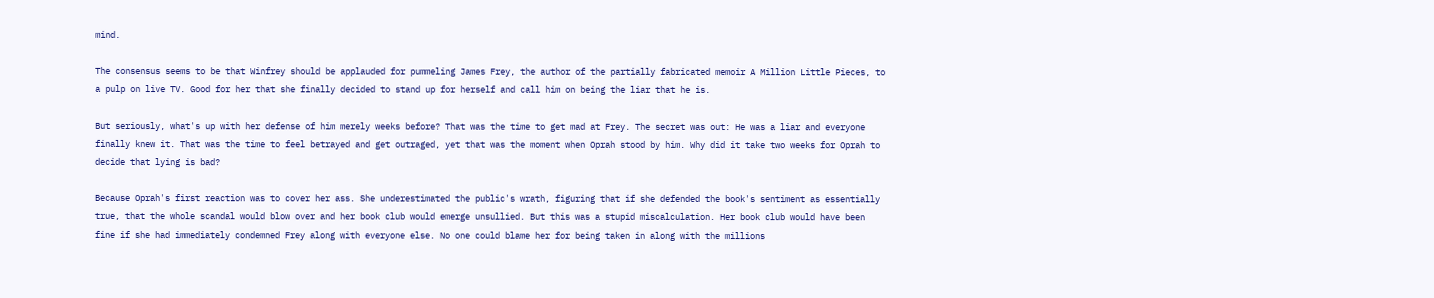mind.

The consensus seems to be that Winfrey should be applauded for pummeling James Frey, the author of the partially fabricated memoir A Million Little Pieces, to a pulp on live TV. Good for her that she finally decided to stand up for herself and call him on being the liar that he is.

But seriously, what's up with her defense of him merely weeks before? That was the time to get mad at Frey. The secret was out: He was a liar and everyone finally knew it. That was the time to feel betrayed and get outraged, yet that was the moment when Oprah stood by him. Why did it take two weeks for Oprah to decide that lying is bad?

Because Oprah's first reaction was to cover her ass. She underestimated the public's wrath, figuring that if she defended the book's sentiment as essentially true, that the whole scandal would blow over and her book club would emerge unsullied. But this was a stupid miscalculation. Her book club would have been fine if she had immediately condemned Frey along with everyone else. No one could blame her for being taken in along with the millions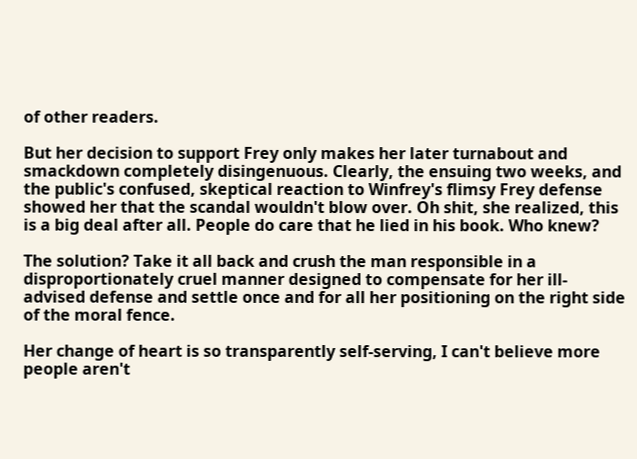of other readers.

But her decision to support Frey only makes her later turnabout and smackdown completely disingenuous. Clearly, the ensuing two weeks, and the public's confused, skeptical reaction to Winfrey's flimsy Frey defense showed her that the scandal wouldn't blow over. Oh shit, she realized, this is a big deal after all. People do care that he lied in his book. Who knew?

The solution? Take it all back and crush the man responsible in a disproportionately cruel manner designed to compensate for her ill-advised defense and settle once and for all her positioning on the right side of the moral fence.

Her change of heart is so transparently self-serving, I can't believe more people aren't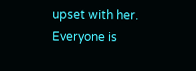upset with her. Everyone is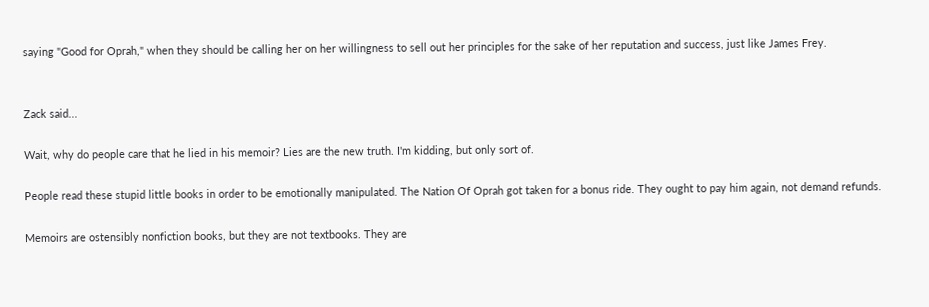saying "Good for Oprah," when they should be calling her on her willingness to sell out her principles for the sake of her reputation and success, just like James Frey.


Zack said...

Wait, why do people care that he lied in his memoir? Lies are the new truth. I'm kidding, but only sort of.

People read these stupid little books in order to be emotionally manipulated. The Nation Of Oprah got taken for a bonus ride. They ought to pay him again, not demand refunds.

Memoirs are ostensibly nonfiction books, but they are not textbooks. They are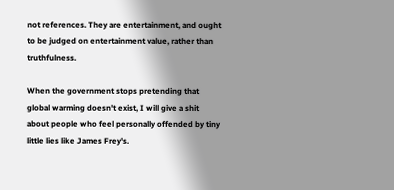not references. They are entertainment, and ought to be judged on entertainment value, rather than truthfulness.

When the government stops pretending that global warming doesn't exist, I will give a shit about people who feel personally offended by tiny little lies like James Frey's.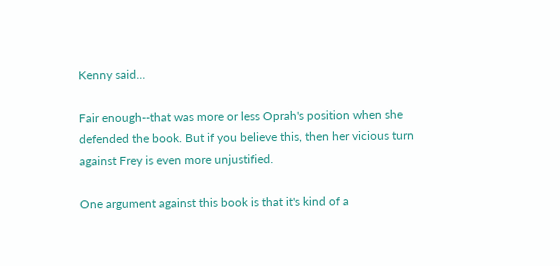Kenny said...

Fair enough--that was more or less Oprah's position when she defended the book. But if you believe this, then her vicious turn against Frey is even more unjustified.

One argument against this book is that it's kind of a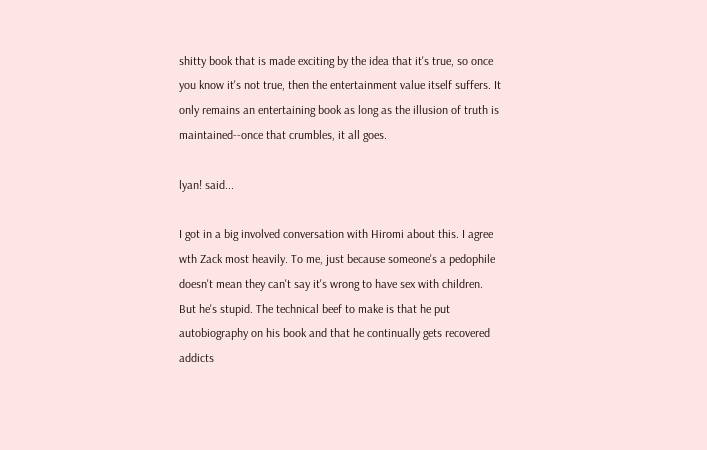shitty book that is made exciting by the idea that it's true, so once you know it's not true, then the entertainment value itself suffers. It only remains an entertaining book as long as the illusion of truth is maintained--once that crumbles, it all goes.

lyan! said...

I got in a big involved conversation with Hiromi about this. I agree wth Zack most heavily. To me, just because someone's a pedophile doesn't mean they can't say it's wrong to have sex with children.
But he's stupid. The technical beef to make is that he put autobiography on his book and that he continually gets recovered addicts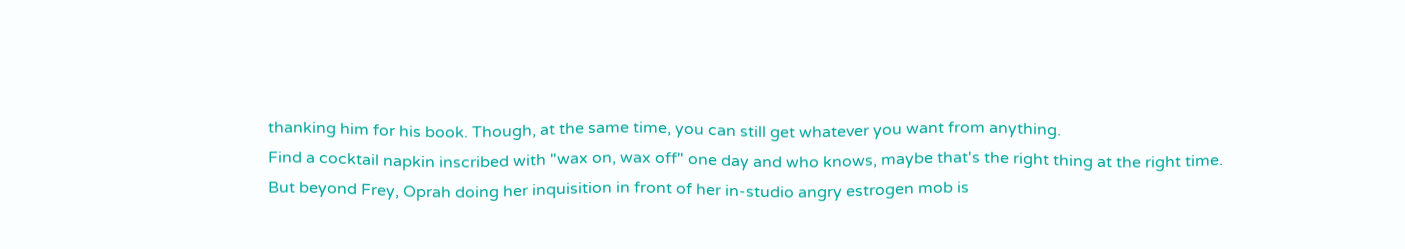thanking him for his book. Though, at the same time, you can still get whatever you want from anything.
Find a cocktail napkin inscribed with "wax on, wax off" one day and who knows, maybe that's the right thing at the right time.
But beyond Frey, Oprah doing her inquisition in front of her in-studio angry estrogen mob is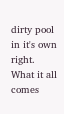dirty pool in it's own right.
What it all comes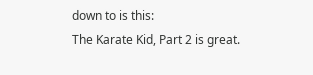down to is this:
The Karate Kid, Part 2 is great.